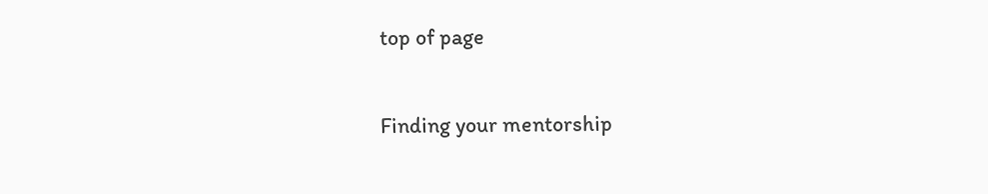top of page

Finding your mentorship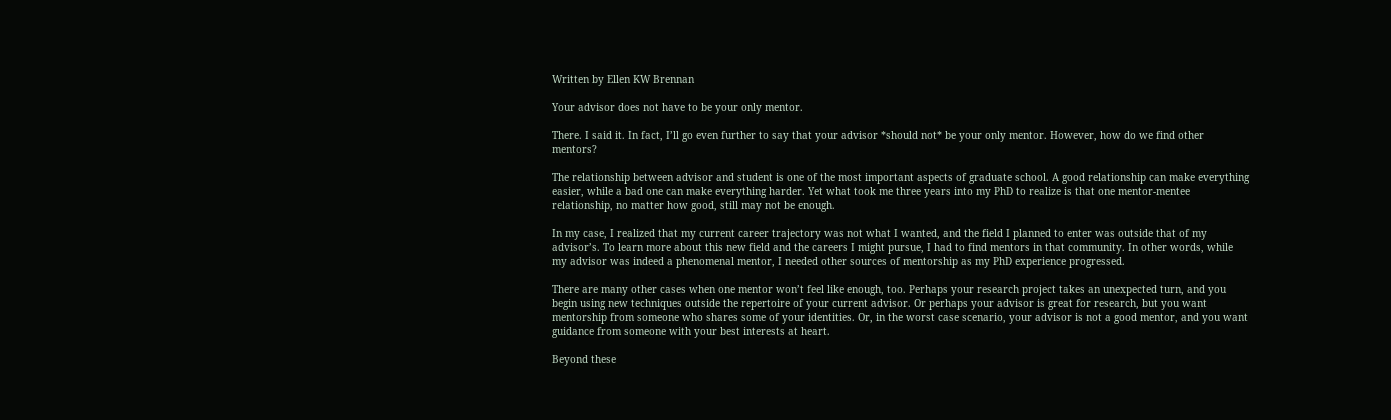Written by Ellen KW Brennan

Your advisor does not have to be your only mentor.

There. I said it. In fact, I’ll go even further to say that your advisor *should not* be your only mentor. However, how do we find other mentors?

The relationship between advisor and student is one of the most important aspects of graduate school. A good relationship can make everything easier, while a bad one can make everything harder. Yet what took me three years into my PhD to realize is that one mentor-mentee relationship, no matter how good, still may not be enough.

In my case, I realized that my current career trajectory was not what I wanted, and the field I planned to enter was outside that of my advisor’s. To learn more about this new field and the careers I might pursue, I had to find mentors in that community. In other words, while my advisor was indeed a phenomenal mentor, I needed other sources of mentorship as my PhD experience progressed.

There are many other cases when one mentor won’t feel like enough, too. Perhaps your research project takes an unexpected turn, and you begin using new techniques outside the repertoire of your current advisor. Or perhaps your advisor is great for research, but you want mentorship from someone who shares some of your identities. Or, in the worst case scenario, your advisor is not a good mentor, and you want guidance from someone with your best interests at heart.

Beyond these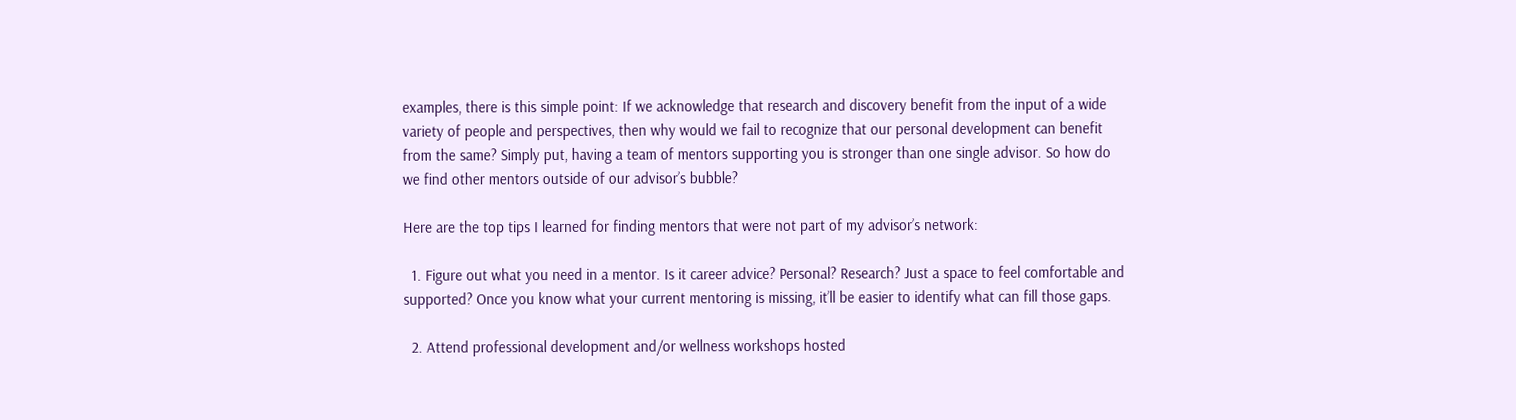examples, there is this simple point: If we acknowledge that research and discovery benefit from the input of a wide variety of people and perspectives, then why would we fail to recognize that our personal development can benefit from the same? Simply put, having a team of mentors supporting you is stronger than one single advisor. So how do we find other mentors outside of our advisor’s bubble?

Here are the top tips I learned for finding mentors that were not part of my advisor’s network:

  1. Figure out what you need in a mentor. Is it career advice? Personal? Research? Just a space to feel comfortable and supported? Once you know what your current mentoring is missing, it’ll be easier to identify what can fill those gaps.

  2. Attend professional development and/or wellness workshops hosted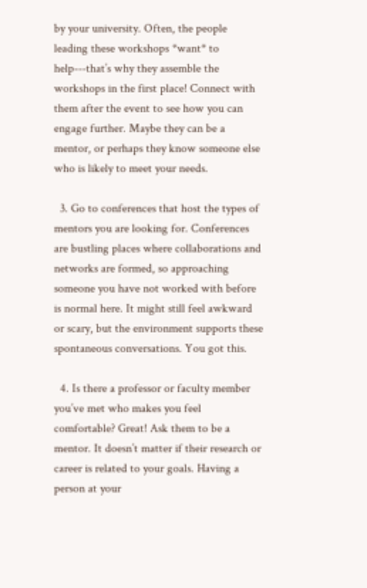by your university. Often, the people leading these workshops *want* to help---that’s why they assemble the workshops in the first place! Connect with them after the event to see how you can engage further. Maybe they can be a mentor, or perhaps they know someone else who is likely to meet your needs.

  3. Go to conferences that host the types of mentors you are looking for. Conferences are bustling places where collaborations and networks are formed, so approaching someone you have not worked with before is normal here. It might still feel awkward or scary, but the environment supports these spontaneous conversations. You got this.

  4. Is there a professor or faculty member you’ve met who makes you feel comfortable? Great! Ask them to be a mentor. It doesn’t matter if their research or career is related to your goals. Having a person at your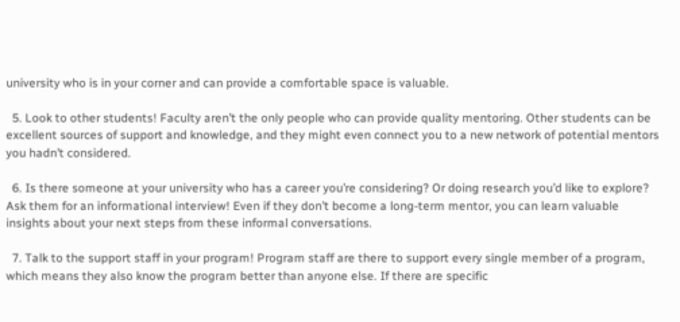university who is in your corner and can provide a comfortable space is valuable.

  5. Look to other students! Faculty aren’t the only people who can provide quality mentoring. Other students can be excellent sources of support and knowledge, and they might even connect you to a new network of potential mentors you hadn’t considered.

  6. Is there someone at your university who has a career you’re considering? Or doing research you’d like to explore? Ask them for an informational interview! Even if they don’t become a long-term mentor, you can learn valuable insights about your next steps from these informal conversations.

  7. Talk to the support staff in your program! Program staff are there to support every single member of a program, which means they also know the program better than anyone else. If there are specific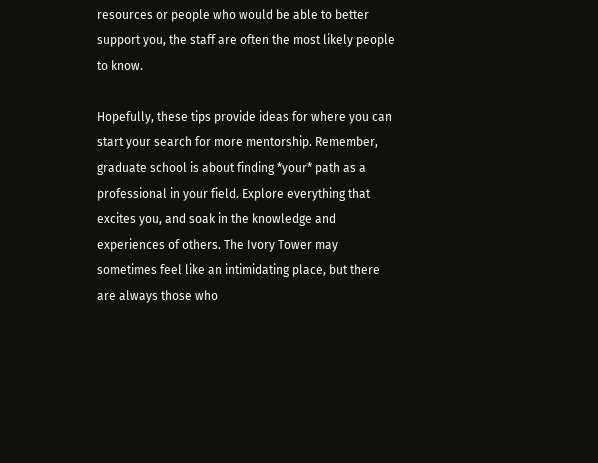resources or people who would be able to better support you, the staff are often the most likely people to know.

Hopefully, these tips provide ideas for where you can start your search for more mentorship. Remember, graduate school is about finding *your* path as a professional in your field. Explore everything that excites you, and soak in the knowledge and experiences of others. The Ivory Tower may sometimes feel like an intimidating place, but there are always those who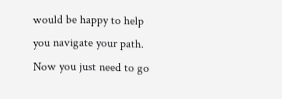would be happy to help you navigate your path. Now you just need to go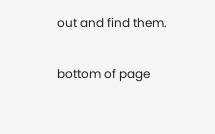out and find them.


bottom of page